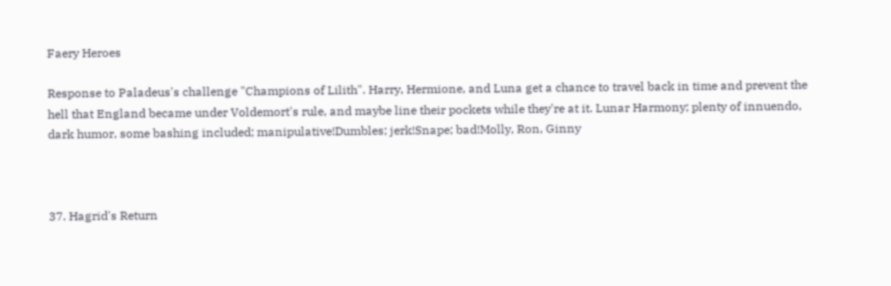Faery Heroes

Response to Paladeus's challenge "Champions of Lilith". Harry, Hermione, and Luna get a chance to travel back in time and prevent the hell that England became under Voldemort's rule, and maybe line their pockets while they're at it. Lunar Harmony; plenty of innuendo, dark humor, some bashing included; manipulative!Dumbles; jerk!Snape; bad!Molly, Ron, Ginny



37. Hagrid's Return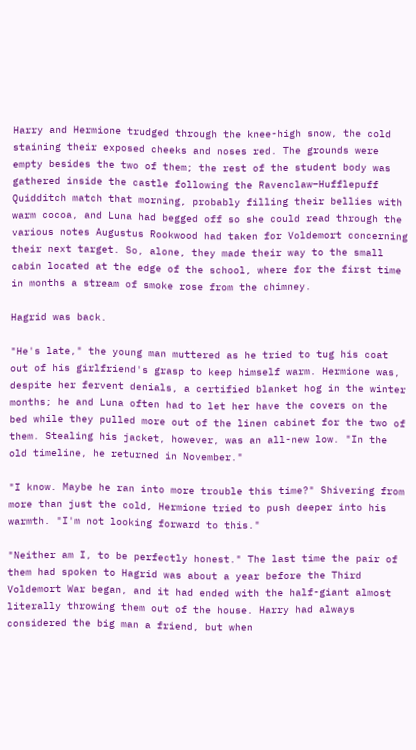Harry and Hermione trudged through the knee-high snow, the cold staining their exposed cheeks and noses red. The grounds were empty besides the two of them; the rest of the student body was gathered inside the castle following the Ravenclaw–Hufflepuff Quidditch match that morning, probably filling their bellies with warm cocoa, and Luna had begged off so she could read through the various notes Augustus Rookwood had taken for Voldemort concerning their next target. So, alone, they made their way to the small cabin located at the edge of the school, where for the first time in months a stream of smoke rose from the chimney.

Hagrid was back.

"He's late," the young man muttered as he tried to tug his coat out of his girlfriend's grasp to keep himself warm. Hermione was, despite her fervent denials, a certified blanket hog in the winter months; he and Luna often had to let her have the covers on the bed while they pulled more out of the linen cabinet for the two of them. Stealing his jacket, however, was an all-new low. "In the old timeline, he returned in November."

"I know. Maybe he ran into more trouble this time?" Shivering from more than just the cold, Hermione tried to push deeper into his warmth. "I'm not looking forward to this."

"Neither am I, to be perfectly honest." The last time the pair of them had spoken to Hagrid was about a year before the Third Voldemort War began, and it had ended with the half-giant almost literally throwing them out of the house. Harry had always considered the big man a friend, but when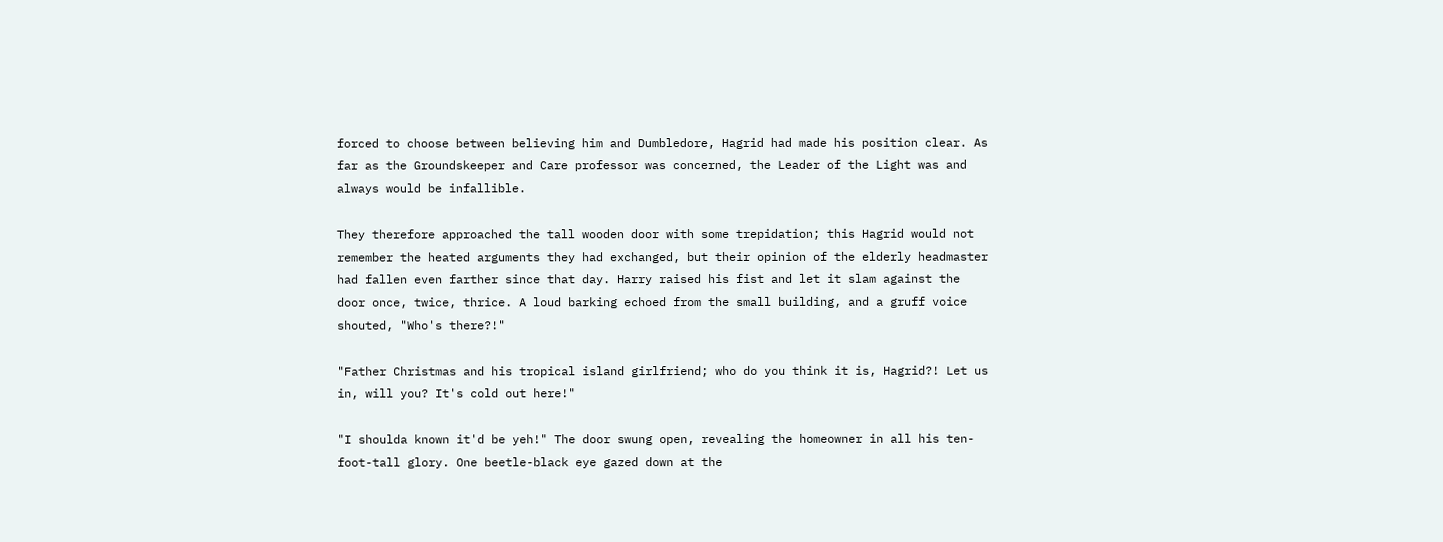forced to choose between believing him and Dumbledore, Hagrid had made his position clear. As far as the Groundskeeper and Care professor was concerned, the Leader of the Light was and always would be infallible.

They therefore approached the tall wooden door with some trepidation; this Hagrid would not remember the heated arguments they had exchanged, but their opinion of the elderly headmaster had fallen even farther since that day. Harry raised his fist and let it slam against the door once, twice, thrice. A loud barking echoed from the small building, and a gruff voice shouted, "Who's there?!"

"Father Christmas and his tropical island girlfriend; who do you think it is, Hagrid?! Let us in, will you? It's cold out here!"

"I shoulda known it'd be yeh!" The door swung open, revealing the homeowner in all his ten-foot-tall glory. One beetle-black eye gazed down at the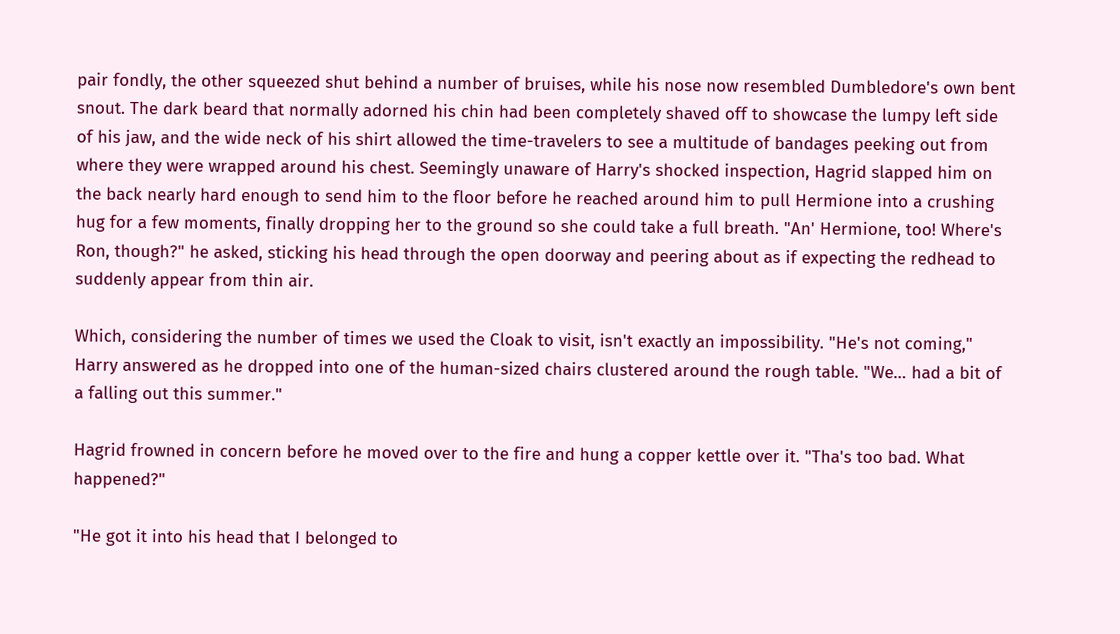pair fondly, the other squeezed shut behind a number of bruises, while his nose now resembled Dumbledore's own bent snout. The dark beard that normally adorned his chin had been completely shaved off to showcase the lumpy left side of his jaw, and the wide neck of his shirt allowed the time-travelers to see a multitude of bandages peeking out from where they were wrapped around his chest. Seemingly unaware of Harry's shocked inspection, Hagrid slapped him on the back nearly hard enough to send him to the floor before he reached around him to pull Hermione into a crushing hug for a few moments, finally dropping her to the ground so she could take a full breath. "An' Hermione, too! Where's Ron, though?" he asked, sticking his head through the open doorway and peering about as if expecting the redhead to suddenly appear from thin air.

Which, considering the number of times we used the Cloak to visit, isn't exactly an impossibility. "He's not coming," Harry answered as he dropped into one of the human-sized chairs clustered around the rough table. "We… had a bit of a falling out this summer."

Hagrid frowned in concern before he moved over to the fire and hung a copper kettle over it. "Tha's too bad. What happened?"

"He got it into his head that I belonged to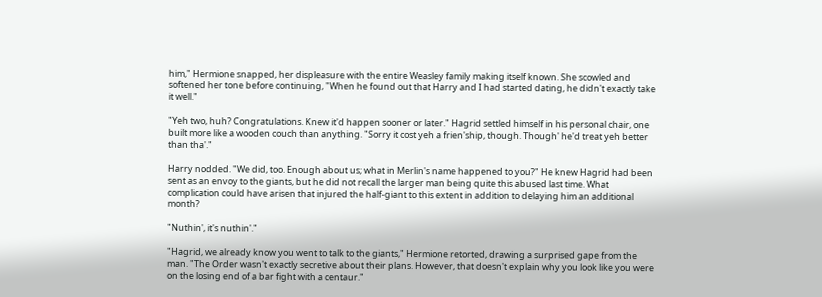him," Hermione snapped, her displeasure with the entire Weasley family making itself known. She scowled and softened her tone before continuing, "When he found out that Harry and I had started dating, he didn't exactly take it well."

"Yeh two, huh? Congratulations. Knew it'd happen sooner or later." Hagrid settled himself in his personal chair, one built more like a wooden couch than anything. "Sorry it cost yeh a frien'ship, though. Though' he'd treat yeh better than tha'."

Harry nodded. "We did, too. Enough about us; what in Merlin's name happened to you?" He knew Hagrid had been sent as an envoy to the giants, but he did not recall the larger man being quite this abused last time. What complication could have arisen that injured the half-giant to this extent in addition to delaying him an additional month?

"Nuthin', it's nuthin'."

"Hagrid, we already know you went to talk to the giants," Hermione retorted, drawing a surprised gape from the man. "The Order wasn't exactly secretive about their plans. However, that doesn't explain why you look like you were on the losing end of a bar fight with a centaur."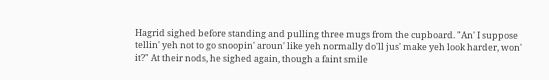Hagrid sighed before standing and pulling three mugs from the cupboard. "An' I suppose tellin' yeh not to go snoopin' aroun' like yeh normally do'll jus' make yeh look harder, won' it?" At their nods, he sighed again, though a faint smile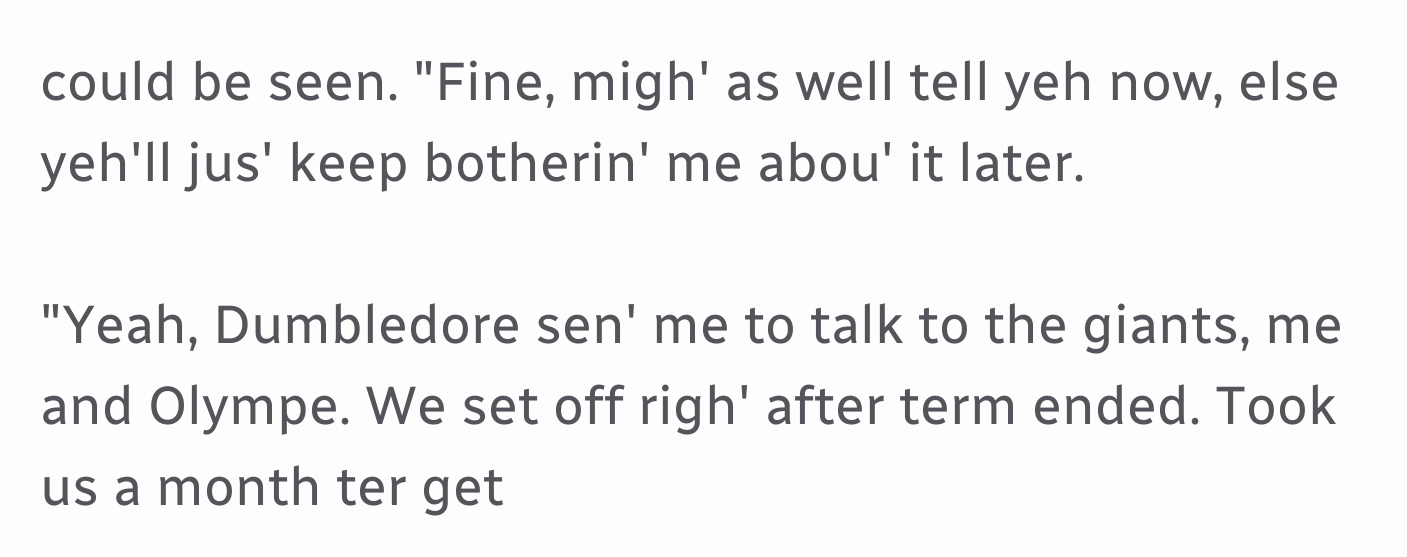could be seen. "Fine, migh' as well tell yeh now, else yeh'll jus' keep botherin' me abou' it later.

"Yeah, Dumbledore sen' me to talk to the giants, me and Olympe. We set off righ' after term ended. Took us a month ter get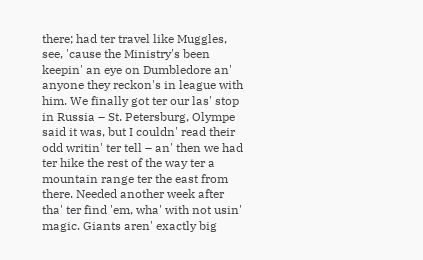there; had ter travel like Muggles, see, 'cause the Ministry's been keepin' an eye on Dumbledore an' anyone they reckon's in league with him. We finally got ter our las' stop in Russia – St. Petersburg, Olympe said it was, but I couldn' read their odd writin' ter tell – an' then we had ter hike the rest of the way ter a mountain range ter the east from there. Needed another week after tha' ter find 'em, wha' with not usin' magic. Giants aren' exactly big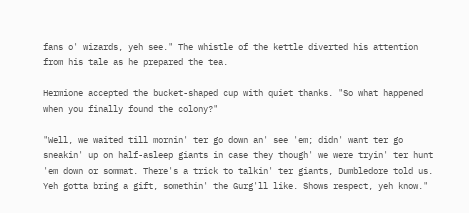fans o' wizards, yeh see." The whistle of the kettle diverted his attention from his tale as he prepared the tea.

Hermione accepted the bucket-shaped cup with quiet thanks. "So what happened when you finally found the colony?"

"Well, we waited till mornin' ter go down an' see 'em; didn' want ter go sneakin' up on half-asleep giants in case they though' we were tryin' ter hunt 'em down or sommat. There's a trick to talkin' ter giants, Dumbledore told us. Yeh gotta bring a gift, somethin' the Gurg'll like. Shows respect, yeh know."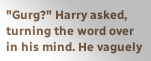"Gurg?" Harry asked, turning the word over in his mind. He vaguely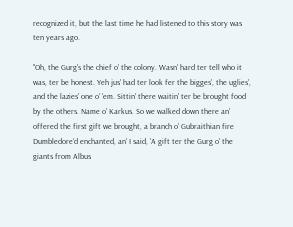recognized it, but the last time he had listened to this story was ten years ago.

"Oh, the Gurg's the chief o' the colony. Wasn' hard ter tell who it was, ter be honest. Yeh jus' had ter look fer the bigges', the uglies', and the lazies' one o' 'em. Sittin' there waitin' ter be brought food by the others. Name o' Karkus. So we walked down there an' offered the first gift we brought, a branch o' Gubraithian fire Dumbledore'd enchanted, an' I said, 'A gift ter the Gurg o' the giants from Albus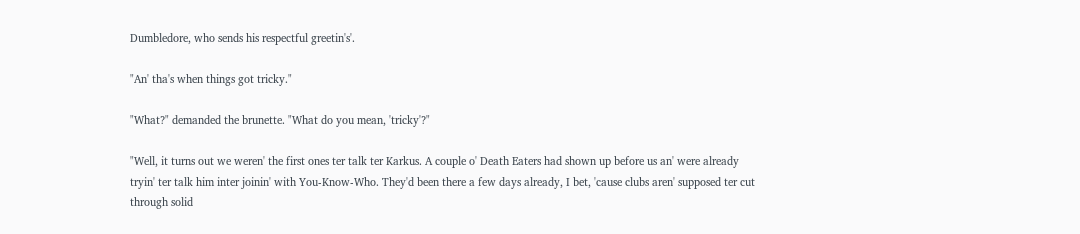Dumbledore, who sends his respectful greetin's'.

"An' tha's when things got tricky."

"What?" demanded the brunette. "What do you mean, 'tricky'?"

"Well, it turns out we weren' the first ones ter talk ter Karkus. A couple o' Death Eaters had shown up before us an' were already tryin' ter talk him inter joinin' with You-Know-Who. They'd been there a few days already, I bet, 'cause clubs aren' supposed ter cut through solid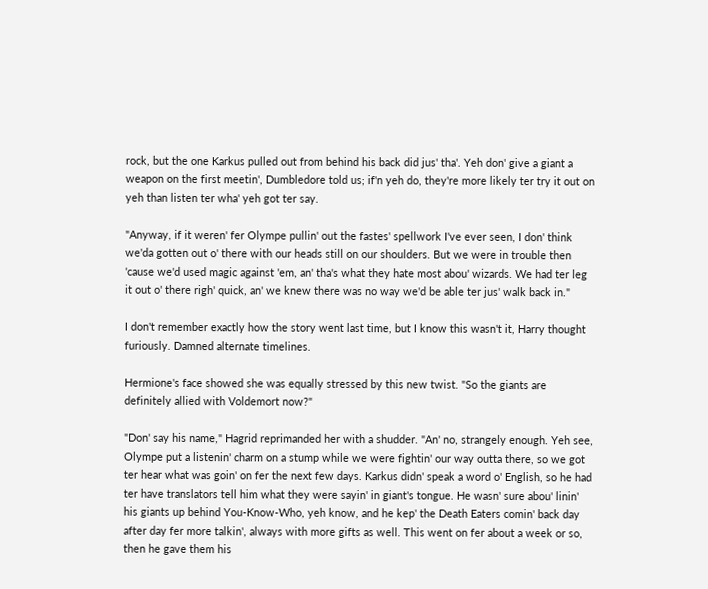rock, but the one Karkus pulled out from behind his back did jus' tha'. Yeh don' give a giant a weapon on the first meetin', Dumbledore told us; if'n yeh do, they're more likely ter try it out on yeh than listen ter wha' yeh got ter say.

"Anyway, if it weren' fer Olympe pullin' out the fastes' spellwork I've ever seen, I don' think we'da gotten out o' there with our heads still on our shoulders. But we were in trouble then 'cause we'd used magic against 'em, an' tha's what they hate most abou' wizards. We had ter leg it out o' there righ' quick, an' we knew there was no way we'd be able ter jus' walk back in."

I don't remember exactly how the story went last time, but I know this wasn't it, Harry thought furiously. Damned alternate timelines.

Hermione's face showed she was equally stressed by this new twist. "So the giants are definitely allied with Voldemort now?"

"Don' say his name," Hagrid reprimanded her with a shudder. "An' no, strangely enough. Yeh see, Olympe put a listenin' charm on a stump while we were fightin' our way outta there, so we got ter hear what was goin' on fer the next few days. Karkus didn' speak a word o' English, so he had ter have translators tell him what they were sayin' in giant's tongue. He wasn' sure abou' linin' his giants up behind You-Know-Who, yeh know, and he kep' the Death Eaters comin' back day after day fer more talkin', always with more gifts as well. This went on fer about a week or so, then he gave them his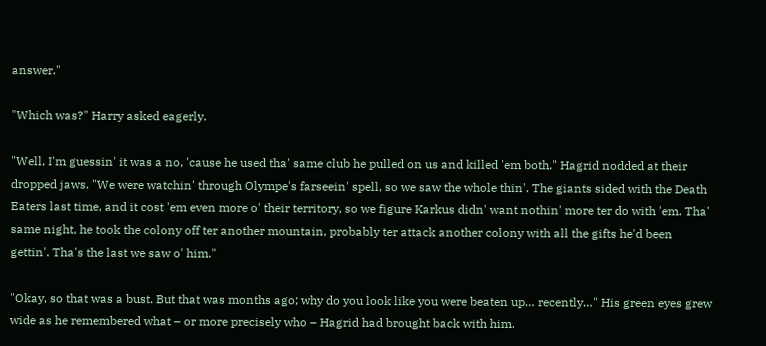answer."

"Which was?" Harry asked eagerly.

"Well, I'm guessin' it was a no, 'cause he used tha' same club he pulled on us and killed 'em both." Hagrid nodded at their dropped jaws. "We were watchin' through Olympe's farseein' spell, so we saw the whole thin'. The giants sided with the Death Eaters last time, and it cost 'em even more o' their territory, so we figure Karkus didn' want nothin' more ter do with 'em. Tha' same night, he took the colony off ter another mountain, probably ter attack another colony with all the gifts he'd been gettin'. Tha's the last we saw o' him."

"Okay, so that was a bust. But that was months ago; why do you look like you were beaten up… recently…" His green eyes grew wide as he remembered what – or more precisely who – Hagrid had brought back with him.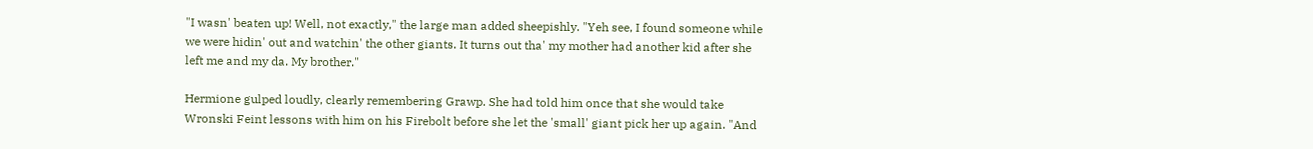"I wasn' beaten up! Well, not exactly," the large man added sheepishly. "Yeh see, I found someone while we were hidin' out and watchin' the other giants. It turns out tha' my mother had another kid after she left me and my da. My brother."

Hermione gulped loudly, clearly remembering Grawp. She had told him once that she would take Wronski Feint lessons with him on his Firebolt before she let the 'small' giant pick her up again. "And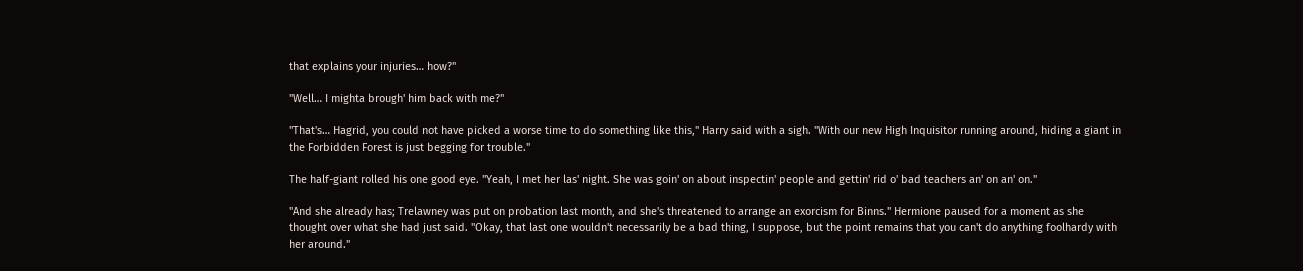that explains your injuries… how?"

"Well… I mighta brough' him back with me?"

"That's… Hagrid, you could not have picked a worse time to do something like this," Harry said with a sigh. "With our new High Inquisitor running around, hiding a giant in the Forbidden Forest is just begging for trouble."

The half-giant rolled his one good eye. "Yeah, I met her las' night. She was goin' on about inspectin' people and gettin' rid o' bad teachers an' on an' on."

"And she already has; Trelawney was put on probation last month, and she's threatened to arrange an exorcism for Binns." Hermione paused for a moment as she thought over what she had just said. "Okay, that last one wouldn't necessarily be a bad thing, I suppose, but the point remains that you can't do anything foolhardy with her around."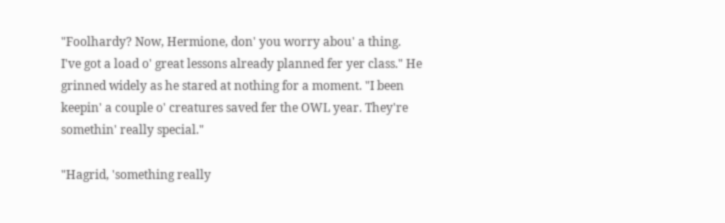"Foolhardy? Now, Hermione, don' you worry abou' a thing. I've got a load o' great lessons already planned fer yer class." He grinned widely as he stared at nothing for a moment. "I been keepin' a couple o' creatures saved fer the OWL year. They're somethin' really special."

"Hagrid, 'something really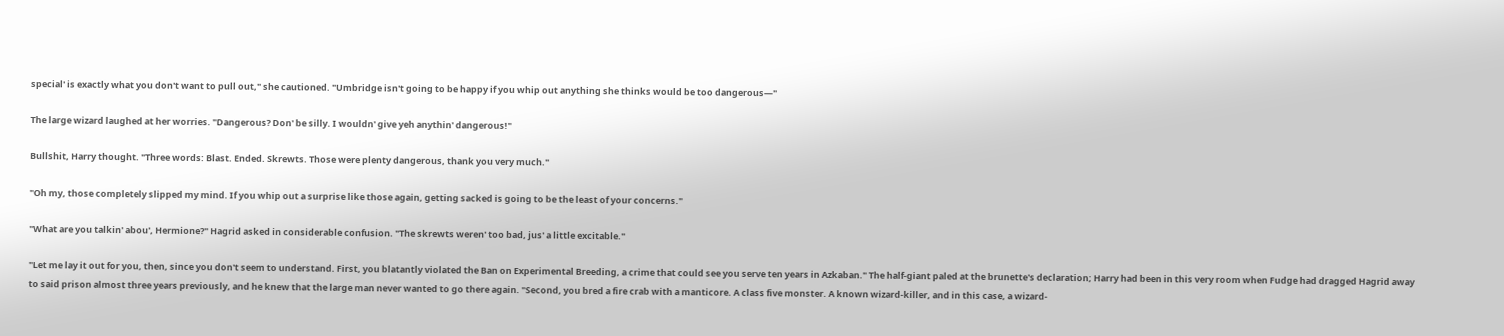special' is exactly what you don't want to pull out," she cautioned. "Umbridge isn't going to be happy if you whip out anything she thinks would be too dangerous—"

The large wizard laughed at her worries. "Dangerous? Don' be silly. I wouldn' give yeh anythin' dangerous!"

Bullshit, Harry thought. "Three words: Blast. Ended. Skrewts. Those were plenty dangerous, thank you very much."

"Oh my, those completely slipped my mind. If you whip out a surprise like those again, getting sacked is going to be the least of your concerns."

"What are you talkin' abou', Hermione?" Hagrid asked in considerable confusion. "The skrewts weren' too bad, jus' a little excitable."

"Let me lay it out for you, then, since you don't seem to understand. First, you blatantly violated the Ban on Experimental Breeding, a crime that could see you serve ten years in Azkaban." The half-giant paled at the brunette's declaration; Harry had been in this very room when Fudge had dragged Hagrid away to said prison almost three years previously, and he knew that the large man never wanted to go there again. "Second, you bred a fire crab with a manticore. A class five monster. A known wizard-killer, and in this case, a wizard-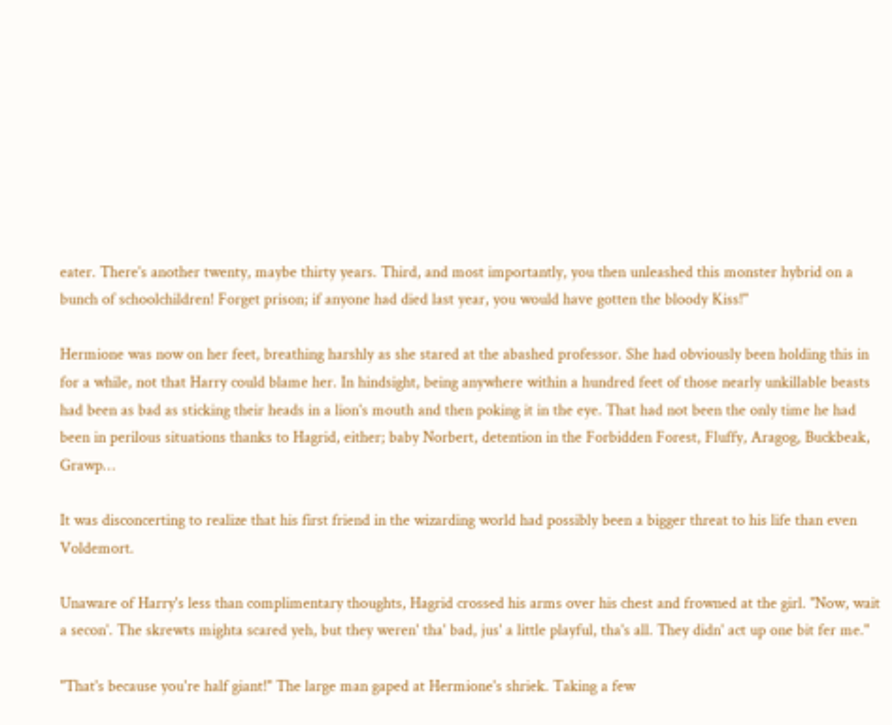eater. There's another twenty, maybe thirty years. Third, and most importantly, you then unleashed this monster hybrid on a bunch of schoolchildren! Forget prison; if anyone had died last year, you would have gotten the bloody Kiss!"

Hermione was now on her feet, breathing harshly as she stared at the abashed professor. She had obviously been holding this in for a while, not that Harry could blame her. In hindsight, being anywhere within a hundred feet of those nearly unkillable beasts had been as bad as sticking their heads in a lion's mouth and then poking it in the eye. That had not been the only time he had been in perilous situations thanks to Hagrid, either; baby Norbert, detention in the Forbidden Forest, Fluffy, Aragog, Buckbeak, Grawp…

It was disconcerting to realize that his first friend in the wizarding world had possibly been a bigger threat to his life than even Voldemort.

Unaware of Harry's less than complimentary thoughts, Hagrid crossed his arms over his chest and frowned at the girl. "Now, wait a secon'. The skrewts mighta scared yeh, but they weren' tha' bad, jus' a little playful, tha's all. They didn' act up one bit fer me."

"That's because you're half giant!" The large man gaped at Hermione's shriek. Taking a few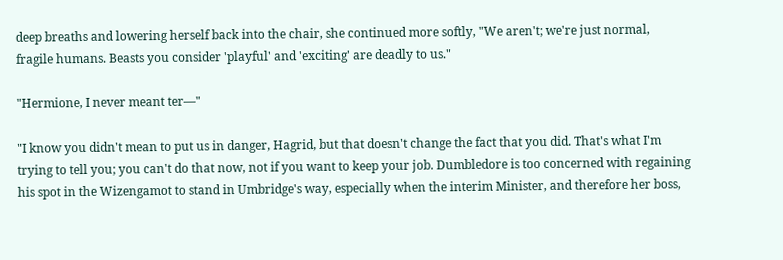deep breaths and lowering herself back into the chair, she continued more softly, "We aren't; we're just normal, fragile humans. Beasts you consider 'playful' and 'exciting' are deadly to us."

"Hermione, I never meant ter—"

"I know you didn't mean to put us in danger, Hagrid, but that doesn't change the fact that you did. That's what I'm trying to tell you; you can't do that now, not if you want to keep your job. Dumbledore is too concerned with regaining his spot in the Wizengamot to stand in Umbridge's way, especially when the interim Minister, and therefore her boss,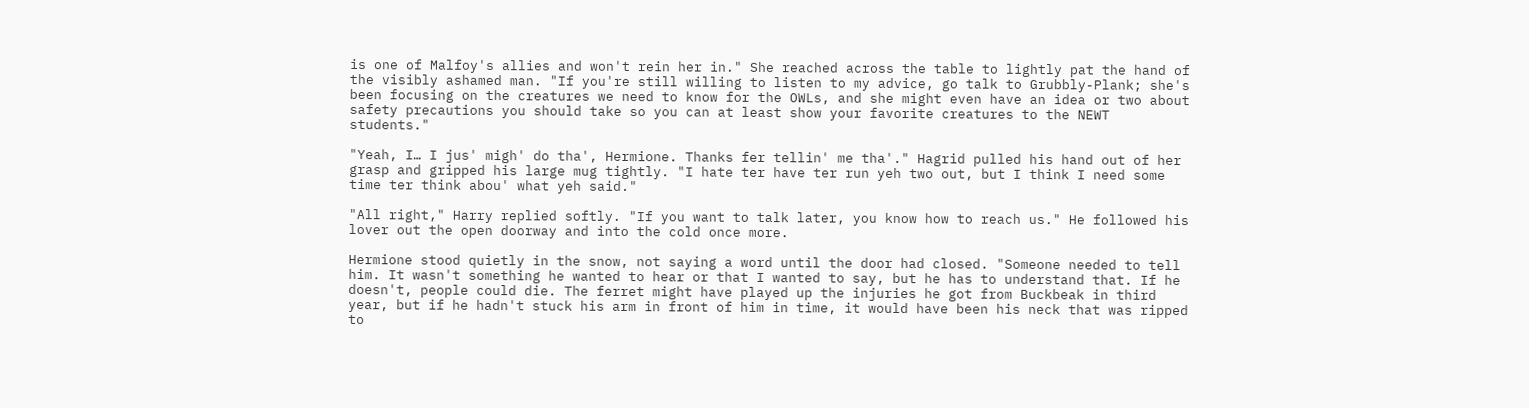is one of Malfoy's allies and won't rein her in." She reached across the table to lightly pat the hand of the visibly ashamed man. "If you're still willing to listen to my advice, go talk to Grubbly-Plank; she's been focusing on the creatures we need to know for the OWLs, and she might even have an idea or two about safety precautions you should take so you can at least show your favorite creatures to the NEWT students."

"Yeah, I… I jus' migh' do tha', Hermione. Thanks fer tellin' me tha'." Hagrid pulled his hand out of her grasp and gripped his large mug tightly. "I hate ter have ter run yeh two out, but I think I need some time ter think abou' what yeh said."

"All right," Harry replied softly. "If you want to talk later, you know how to reach us." He followed his lover out the open doorway and into the cold once more.

Hermione stood quietly in the snow, not saying a word until the door had closed. "Someone needed to tell him. It wasn't something he wanted to hear or that I wanted to say, but he has to understand that. If he doesn't, people could die. The ferret might have played up the injuries he got from Buckbeak in third year, but if he hadn't stuck his arm in front of him in time, it would have been his neck that was ripped to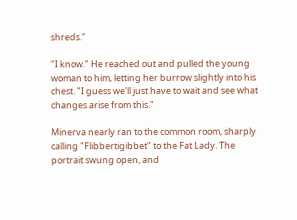shreds."

"I know." He reached out and pulled the young woman to him, letting her burrow slightly into his chest. "I guess we'll just have to wait and see what changes arise from this."

Minerva nearly ran to the common room, sharply calling "Flibbertigibbet" to the Fat Lady. The portrait swung open, and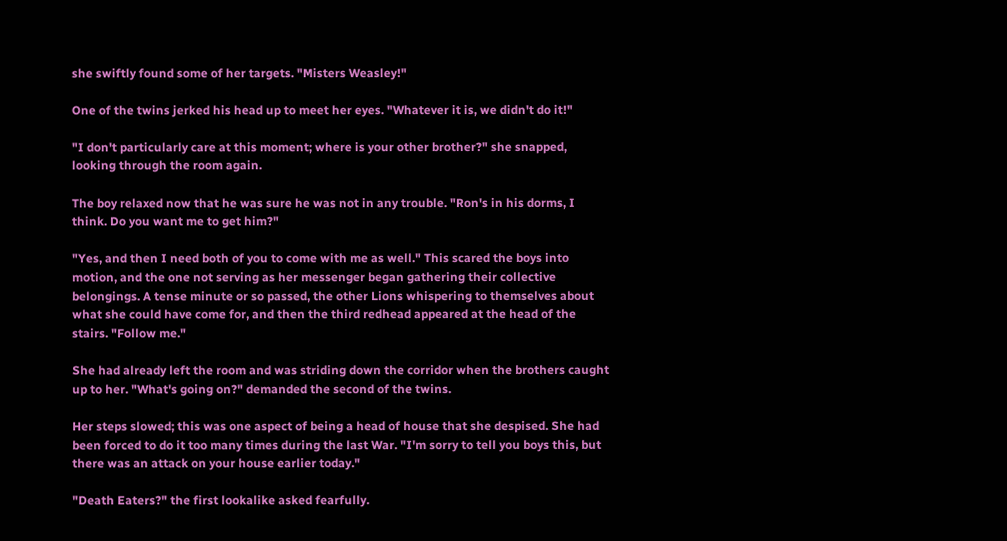she swiftly found some of her targets. "Misters Weasley!"

One of the twins jerked his head up to meet her eyes. "Whatever it is, we didn't do it!"

"I don't particularly care at this moment; where is your other brother?" she snapped, looking through the room again.

The boy relaxed now that he was sure he was not in any trouble. "Ron's in his dorms, I think. Do you want me to get him?"

"Yes, and then I need both of you to come with me as well." This scared the boys into motion, and the one not serving as her messenger began gathering their collective belongings. A tense minute or so passed, the other Lions whispering to themselves about what she could have come for, and then the third redhead appeared at the head of the stairs. "Follow me."

She had already left the room and was striding down the corridor when the brothers caught up to her. "What's going on?" demanded the second of the twins.

Her steps slowed; this was one aspect of being a head of house that she despised. She had been forced to do it too many times during the last War. "I'm sorry to tell you boys this, but there was an attack on your house earlier today."

"Death Eaters?" the first lookalike asked fearfully.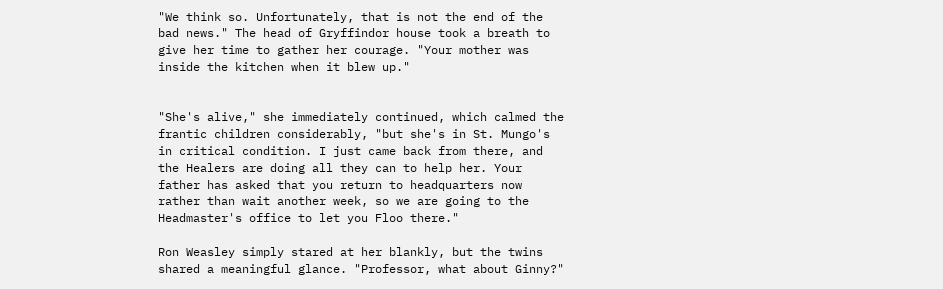"We think so. Unfortunately, that is not the end of the bad news." The head of Gryffindor house took a breath to give her time to gather her courage. "Your mother was inside the kitchen when it blew up."


"She's alive," she immediately continued, which calmed the frantic children considerably, "but she's in St. Mungo's in critical condition. I just came back from there, and the Healers are doing all they can to help her. Your father has asked that you return to headquarters now rather than wait another week, so we are going to the Headmaster's office to let you Floo there."

Ron Weasley simply stared at her blankly, but the twins shared a meaningful glance. "Professor, what about Ginny?"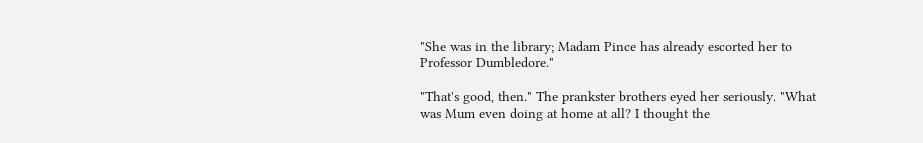"She was in the library; Madam Pince has already escorted her to Professor Dumbledore."

"That's good, then." The prankster brothers eyed her seriously. "What was Mum even doing at home at all? I thought the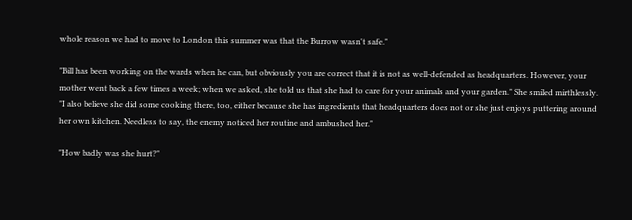whole reason we had to move to London this summer was that the Burrow wasn't safe."

"Bill has been working on the wards when he can, but obviously you are correct that it is not as well-defended as headquarters. However, your mother went back a few times a week; when we asked, she told us that she had to care for your animals and your garden." She smiled mirthlessly. "I also believe she did some cooking there, too, either because she has ingredients that headquarters does not or she just enjoys puttering around her own kitchen. Needless to say, the enemy noticed her routine and ambushed her."

"How badly was she hurt?"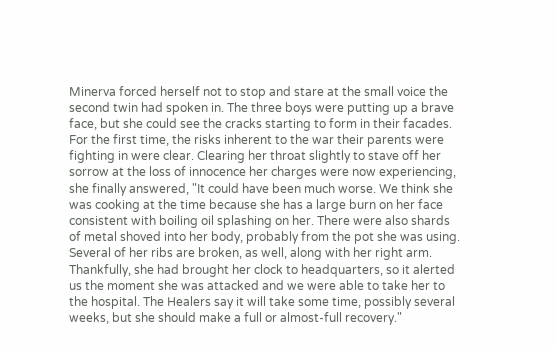Minerva forced herself not to stop and stare at the small voice the second twin had spoken in. The three boys were putting up a brave face, but she could see the cracks starting to form in their facades. For the first time, the risks inherent to the war their parents were fighting in were clear. Clearing her throat slightly to stave off her sorrow at the loss of innocence her charges were now experiencing, she finally answered, "It could have been much worse. We think she was cooking at the time because she has a large burn on her face consistent with boiling oil splashing on her. There were also shards of metal shoved into her body, probably from the pot she was using. Several of her ribs are broken, as well, along with her right arm. Thankfully, she had brought her clock to headquarters, so it alerted us the moment she was attacked and we were able to take her to the hospital. The Healers say it will take some time, possibly several weeks, but she should make a full or almost-full recovery."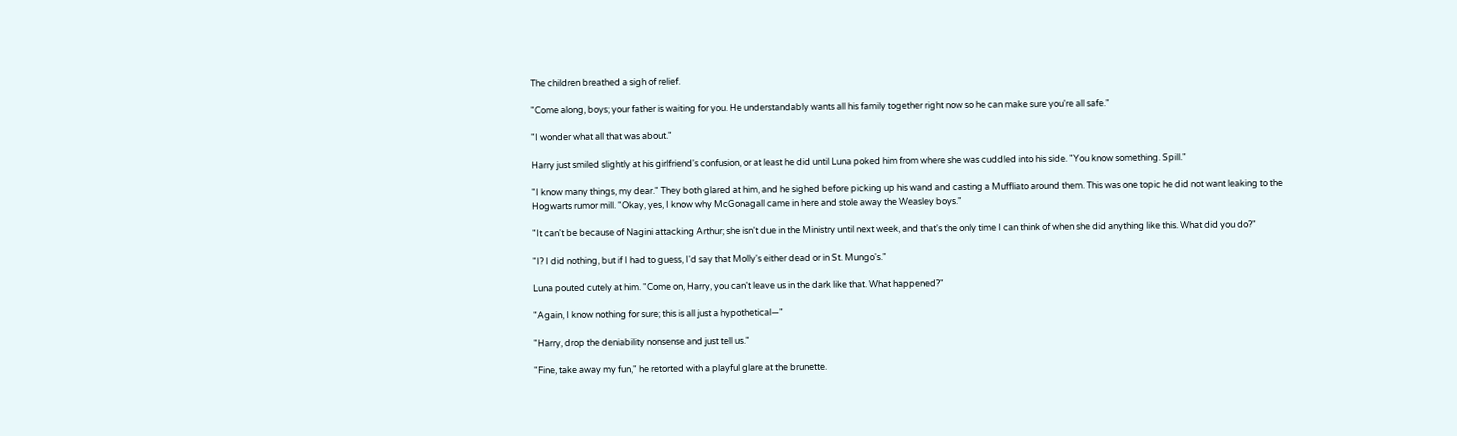The children breathed a sigh of relief.

"Come along, boys; your father is waiting for you. He understandably wants all his family together right now so he can make sure you're all safe."

"I wonder what all that was about."

Harry just smiled slightly at his girlfriend's confusion, or at least he did until Luna poked him from where she was cuddled into his side. "You know something. Spill."

"I know many things, my dear." They both glared at him, and he sighed before picking up his wand and casting a Muffliato around them. This was one topic he did not want leaking to the Hogwarts rumor mill. "Okay, yes, I know why McGonagall came in here and stole away the Weasley boys."

"It can't be because of Nagini attacking Arthur; she isn't due in the Ministry until next week, and that's the only time I can think of when she did anything like this. What did you do?"

"I? I did nothing, but if I had to guess, I'd say that Molly's either dead or in St. Mungo's."

Luna pouted cutely at him. "Come on, Harry, you can't leave us in the dark like that. What happened?"

"Again, I know nothing for sure; this is all just a hypothetical—"

"Harry, drop the deniability nonsense and just tell us."

"Fine, take away my fun," he retorted with a playful glare at the brunette.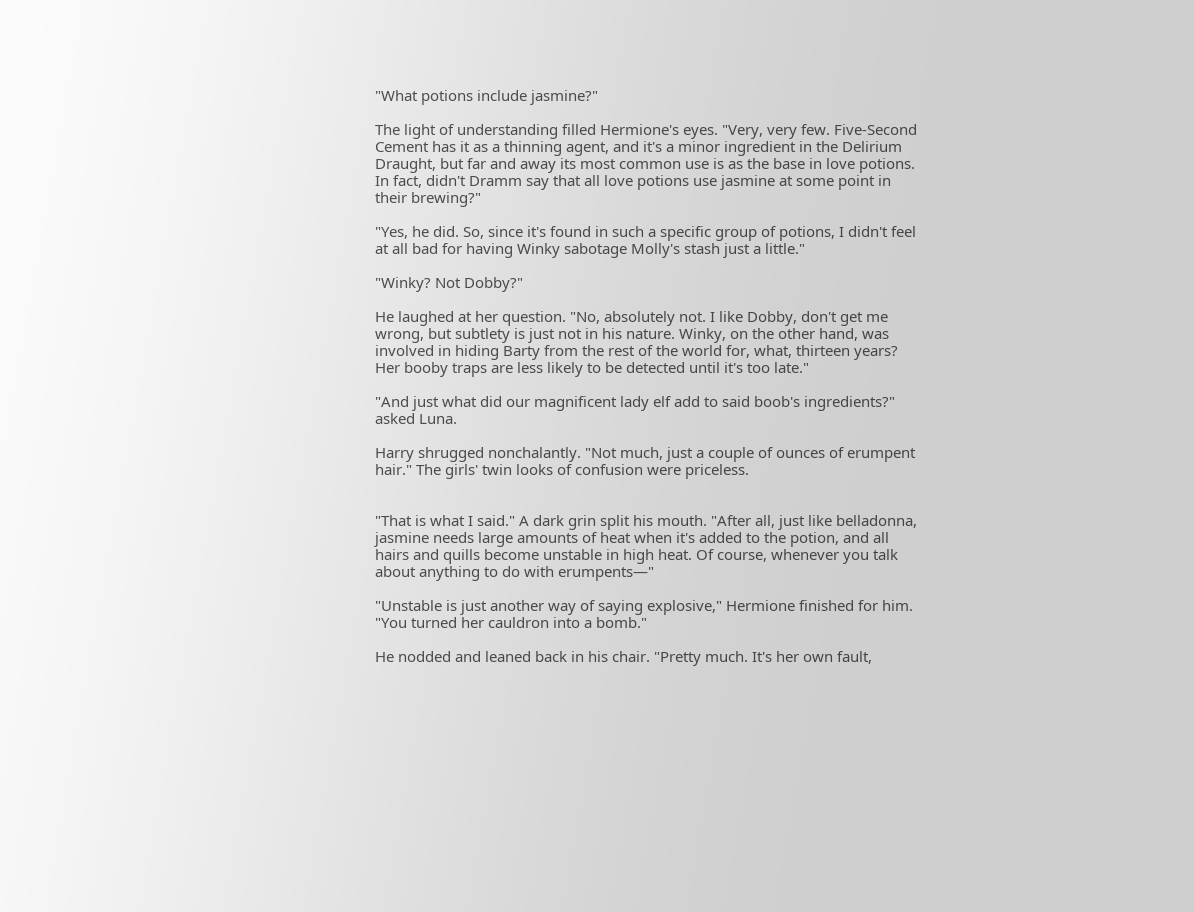"What potions include jasmine?"

The light of understanding filled Hermione's eyes. "Very, very few. Five-Second Cement has it as a thinning agent, and it's a minor ingredient in the Delirium Draught, but far and away its most common use is as the base in love potions. In fact, didn't Dramm say that all love potions use jasmine at some point in their brewing?"

"Yes, he did. So, since it's found in such a specific group of potions, I didn't feel at all bad for having Winky sabotage Molly's stash just a little."

"Winky? Not Dobby?"

He laughed at her question. "No, absolutely not. I like Dobby, don't get me wrong, but subtlety is just not in his nature. Winky, on the other hand, was involved in hiding Barty from the rest of the world for, what, thirteen years? Her booby traps are less likely to be detected until it's too late."

"And just what did our magnificent lady elf add to said boob's ingredients?" asked Luna.

Harry shrugged nonchalantly. "Not much, just a couple of ounces of erumpent hair." The girls' twin looks of confusion were priceless.


"That is what I said." A dark grin split his mouth. "After all, just like belladonna, jasmine needs large amounts of heat when it's added to the potion, and all hairs and quills become unstable in high heat. Of course, whenever you talk about anything to do with erumpents—"

"Unstable is just another way of saying explosive," Hermione finished for him. "You turned her cauldron into a bomb."

He nodded and leaned back in his chair. "Pretty much. It's her own fault,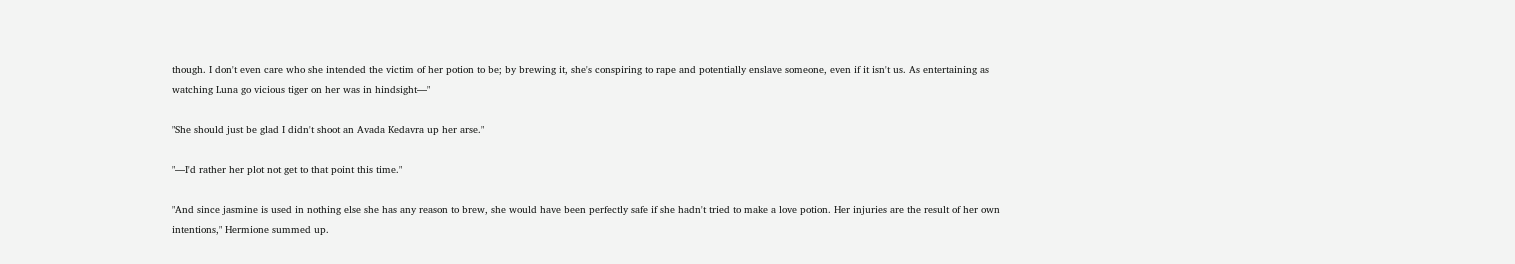though. I don't even care who she intended the victim of her potion to be; by brewing it, she's conspiring to rape and potentially enslave someone, even if it isn't us. As entertaining as watching Luna go vicious tiger on her was in hindsight—"

"She should just be glad I didn't shoot an Avada Kedavra up her arse."

"—I'd rather her plot not get to that point this time."

"And since jasmine is used in nothing else she has any reason to brew, she would have been perfectly safe if she hadn't tried to make a love potion. Her injuries are the result of her own intentions," Hermione summed up.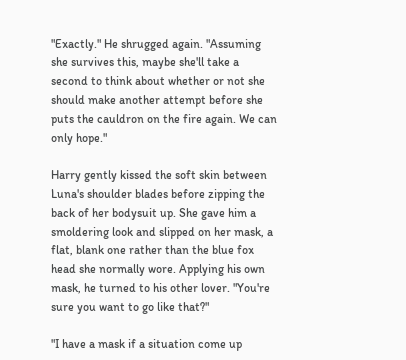"Exactly." He shrugged again. "Assuming she survives this, maybe she'll take a second to think about whether or not she should make another attempt before she puts the cauldron on the fire again. We can only hope."

Harry gently kissed the soft skin between Luna's shoulder blades before zipping the back of her bodysuit up. She gave him a smoldering look and slipped on her mask, a flat, blank one rather than the blue fox head she normally wore. Applying his own mask, he turned to his other lover. "You're sure you want to go like that?"

"I have a mask if a situation come up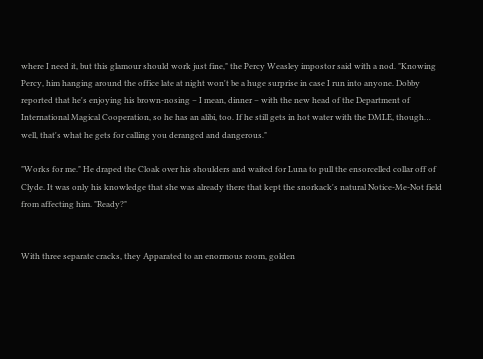where I need it, but this glamour should work just fine," the Percy Weasley impostor said with a nod. "Knowing Percy, him hanging around the office late at night won't be a huge surprise in case I run into anyone. Dobby reported that he's enjoying his brown-nosing – I mean, dinner – with the new head of the Department of International Magical Cooperation, so he has an alibi, too. If he still gets in hot water with the DMLE, though… well, that's what he gets for calling you deranged and dangerous."

"Works for me." He draped the Cloak over his shoulders and waited for Luna to pull the ensorcelled collar off of Clyde. It was only his knowledge that she was already there that kept the snorkack's natural Notice-Me-Not field from affecting him. "Ready?"


With three separate cracks, they Apparated to an enormous room, golden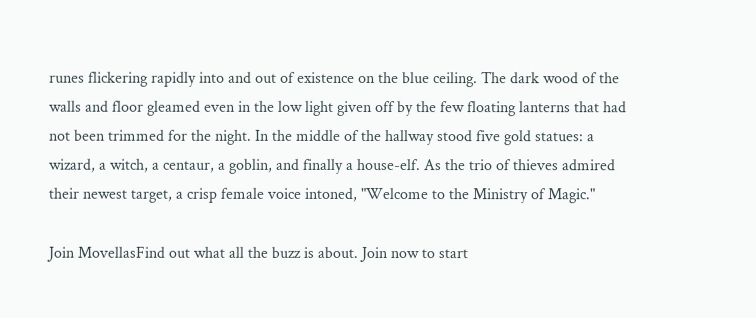runes flickering rapidly into and out of existence on the blue ceiling. The dark wood of the walls and floor gleamed even in the low light given off by the few floating lanterns that had not been trimmed for the night. In the middle of the hallway stood five gold statues: a wizard, a witch, a centaur, a goblin, and finally a house-elf. As the trio of thieves admired their newest target, a crisp female voice intoned, "Welcome to the Ministry of Magic."

Join MovellasFind out what all the buzz is about. Join now to start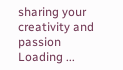sharing your creativity and passion
Loading ...